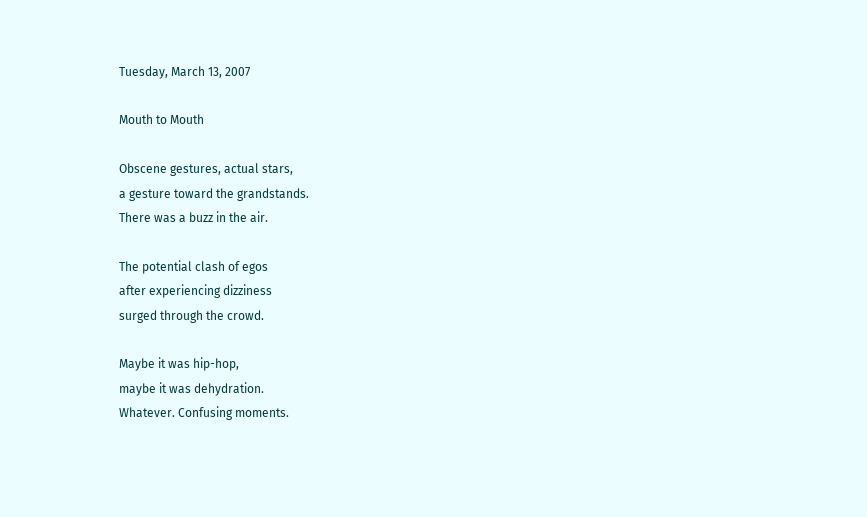Tuesday, March 13, 2007

Mouth to Mouth

Obscene gestures, actual stars,
a gesture toward the grandstands.
There was a buzz in the air.

The potential clash of egos
after experiencing dizziness
surged through the crowd.

Maybe it was hip-hop,
maybe it was dehydration.
Whatever. Confusing moments.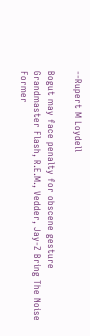--Rupert M Loydell

Bogut may face penalty for obscene gesture
Grandmaster Flash, R.E.M., Vedder, Jay-Z Bring The Noise
Former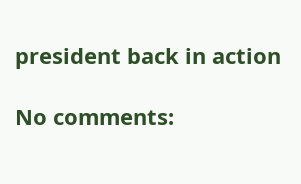president back in action

No comments: